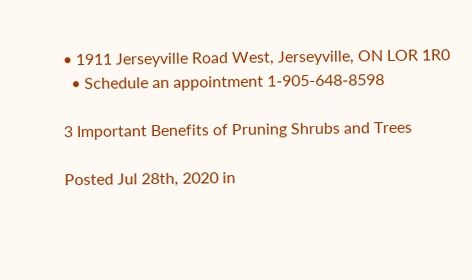• 1911 Jerseyville Road West, Jerseyville, ON LOR 1R0
  • Schedule an appointment 1-905-648-8598

3 Important Benefits of Pruning Shrubs and Trees

Posted Jul 28th, 2020 in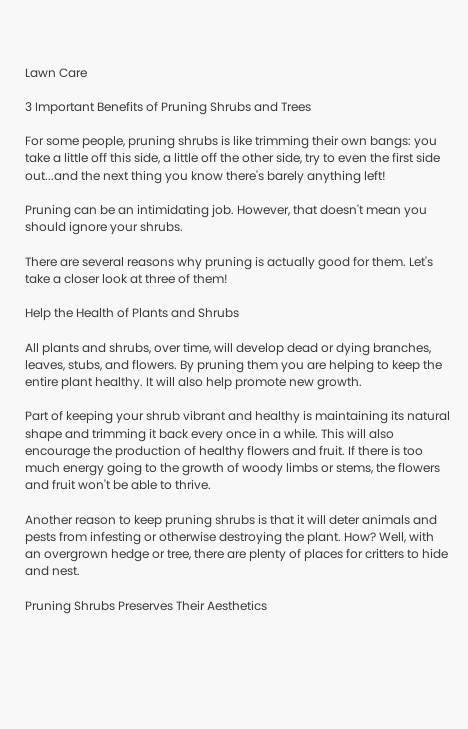Lawn Care

3 Important Benefits of Pruning Shrubs and Trees

For some people, pruning shrubs is like trimming their own bangs: you take a little off this side, a little off the other side, try to even the first side out...and the next thing you know there's barely anything left!

Pruning can be an intimidating job. However, that doesn't mean you should ignore your shrubs.

There are several reasons why pruning is actually good for them. Let's take a closer look at three of them!

Help the Health of Plants and Shrubs

All plants and shrubs, over time, will develop dead or dying branches, leaves, stubs, and flowers. By pruning them you are helping to keep the entire plant healthy. It will also help promote new growth.

Part of keeping your shrub vibrant and healthy is maintaining its natural shape and trimming it back every once in a while. This will also encourage the production of healthy flowers and fruit. If there is too much energy going to the growth of woody limbs or stems, the flowers and fruit won't be able to thrive.

Another reason to keep pruning shrubs is that it will deter animals and pests from infesting or otherwise destroying the plant. How? Well, with an overgrown hedge or tree, there are plenty of places for critters to hide and nest.

Pruning Shrubs Preserves Their Aesthetics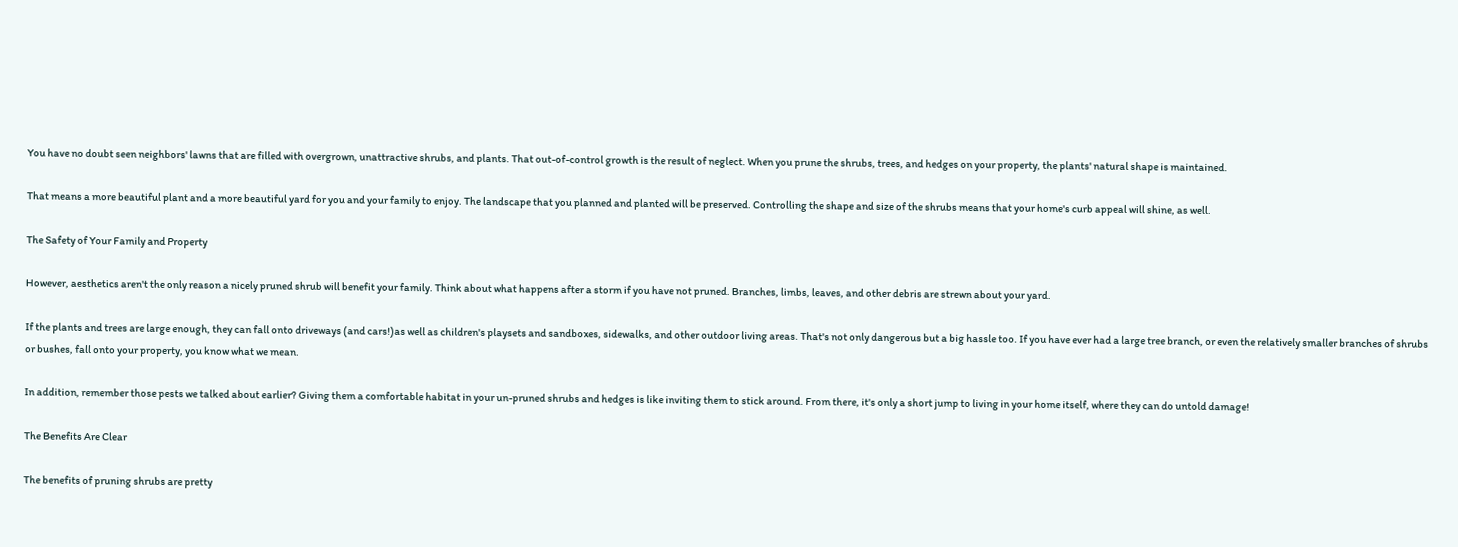You have no doubt seen neighbors' lawns that are filled with overgrown, unattractive shrubs, and plants. That out-of-control growth is the result of neglect. When you prune the shrubs, trees, and hedges on your property, the plants' natural shape is maintained.

That means a more beautiful plant and a more beautiful yard for you and your family to enjoy. The landscape that you planned and planted will be preserved. Controlling the shape and size of the shrubs means that your home's curb appeal will shine, as well.

The Safety of Your Family and Property

However, aesthetics aren't the only reason a nicely pruned shrub will benefit your family. Think about what happens after a storm if you have not pruned. Branches, limbs, leaves, and other debris are strewn about your yard.

If the plants and trees are large enough, they can fall onto driveways (and cars!)as well as children's playsets and sandboxes, sidewalks, and other outdoor living areas. That's not only dangerous but a big hassle too. If you have ever had a large tree branch, or even the relatively smaller branches of shrubs or bushes, fall onto your property, you know what we mean.

In addition, remember those pests we talked about earlier? Giving them a comfortable habitat in your un-pruned shrubs and hedges is like inviting them to stick around. From there, it's only a short jump to living in your home itself, where they can do untold damage!

The Benefits Are Clear

The benefits of pruning shrubs are pretty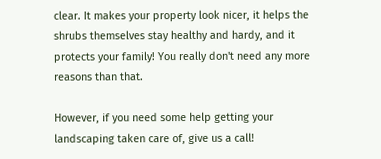clear. It makes your property look nicer, it helps the shrubs themselves stay healthy and hardy, and it protects your family! You really don't need any more reasons than that.

However, if you need some help getting your landscaping taken care of, give us a call!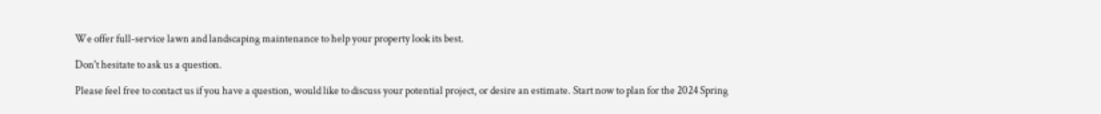We offer full-service lawn and landscaping maintenance to help your property look its best.

Don't hesitate to ask us a question.

Please feel free to contact us if you have a question, would like to discuss your potential project, or desire an estimate. Start now to plan for the 2024 Spring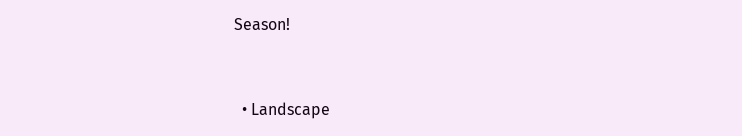Season!


  • Landscape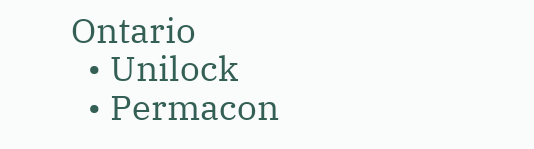Ontario
  • Unilock
  • Permacon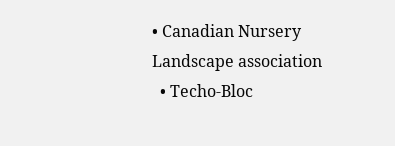• Canadian Nursery Landscape association
  • Techo-Bloc